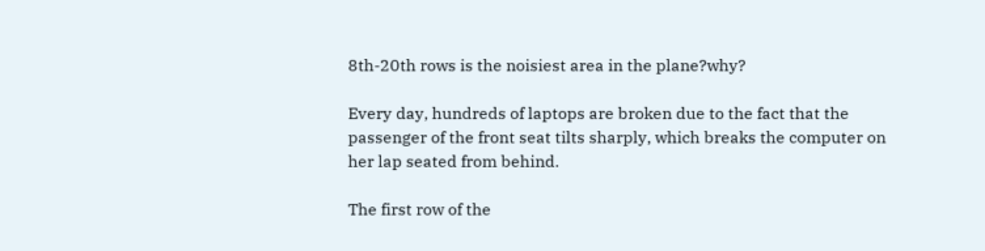8th-20th rows is the noisiest area in the plane?why?

Every day, hundreds of laptops are broken due to the fact that the passenger of the front seat tilts sharply, which breaks the computer on her lap seated from behind.

The first row of the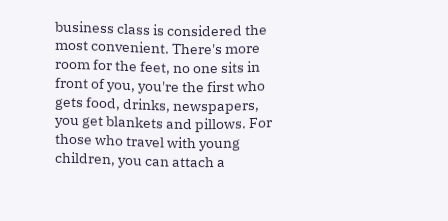business class is considered the most convenient. There's more room for the feet, no one sits in front of you, you're the first who gets food, drinks, newspapers, you get blankets and pillows. For those who travel with young children, you can attach a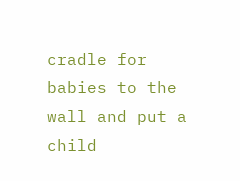cradle for babies to the wall and put a child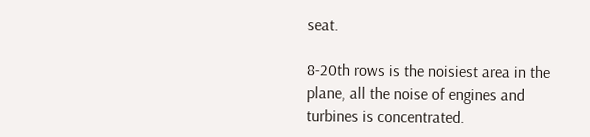seat.

8-20th rows is the noisiest area in the plane, all the noise of engines and turbines is concentrated.